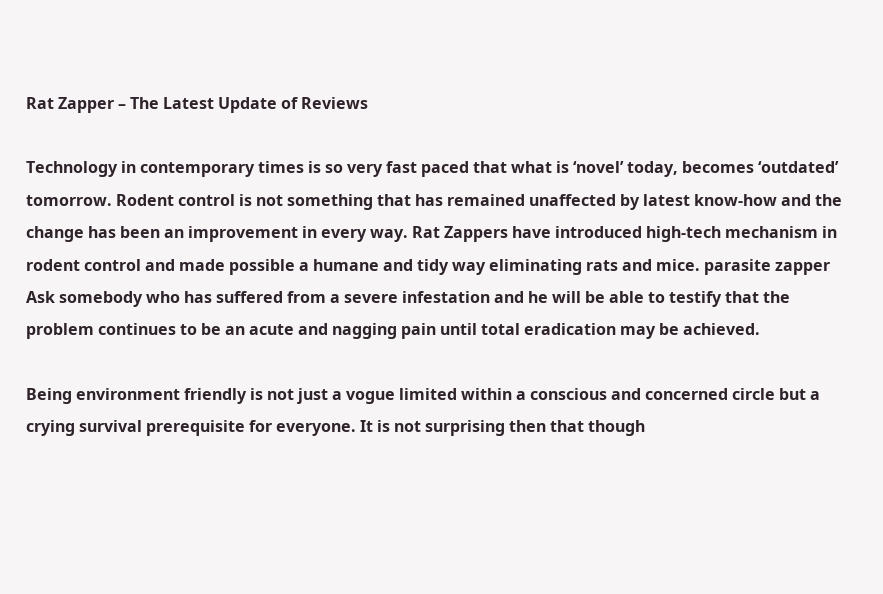Rat Zapper – The Latest Update of Reviews

Technology in contemporary times is so very fast paced that what is ‘novel’ today, becomes ‘outdated’ tomorrow. Rodent control is not something that has remained unaffected by latest know-how and the change has been an improvement in every way. Rat Zappers have introduced high-tech mechanism in rodent control and made possible a humane and tidy way eliminating rats and mice. parasite zapper Ask somebody who has suffered from a severe infestation and he will be able to testify that the problem continues to be an acute and nagging pain until total eradication may be achieved.

Being environment friendly is not just a vogue limited within a conscious and concerned circle but a crying survival prerequisite for everyone. It is not surprising then that though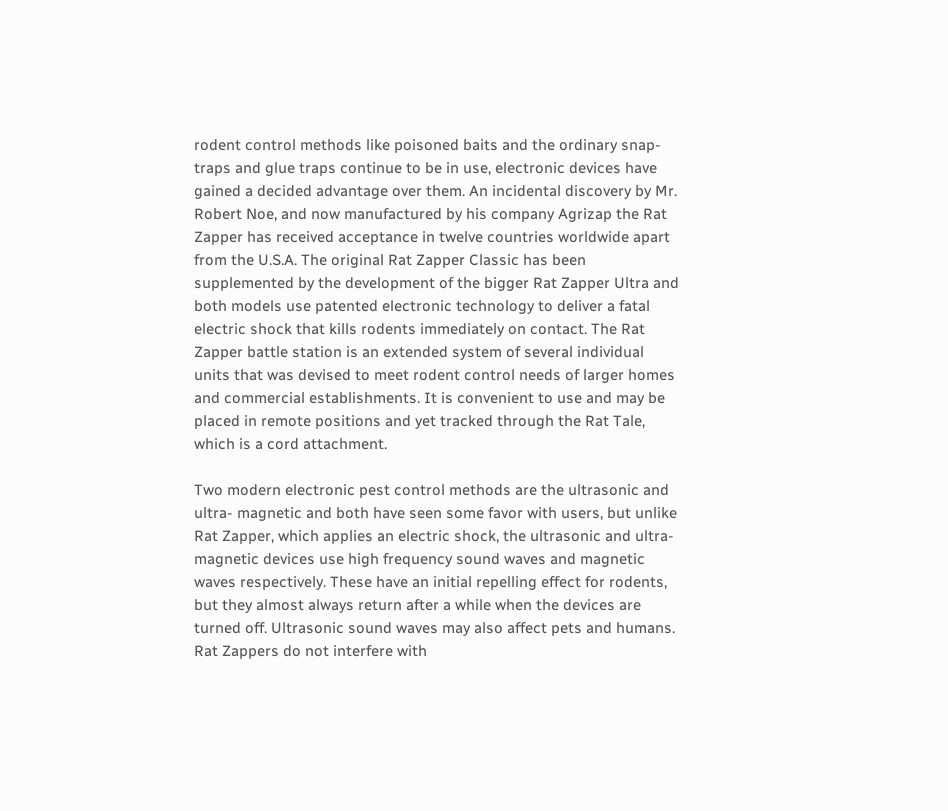rodent control methods like poisoned baits and the ordinary snap-traps and glue traps continue to be in use, electronic devices have gained a decided advantage over them. An incidental discovery by Mr. Robert Noe, and now manufactured by his company Agrizap the Rat Zapper has received acceptance in twelve countries worldwide apart from the U.S.A. The original Rat Zapper Classic has been supplemented by the development of the bigger Rat Zapper Ultra and both models use patented electronic technology to deliver a fatal electric shock that kills rodents immediately on contact. The Rat Zapper battle station is an extended system of several individual units that was devised to meet rodent control needs of larger homes and commercial establishments. It is convenient to use and may be placed in remote positions and yet tracked through the Rat Tale, which is a cord attachment.

Two modern electronic pest control methods are the ultrasonic and ultra- magnetic and both have seen some favor with users, but unlike Rat Zapper, which applies an electric shock, the ultrasonic and ultra-magnetic devices use high frequency sound waves and magnetic waves respectively. These have an initial repelling effect for rodents, but they almost always return after a while when the devices are turned off. Ultrasonic sound waves may also affect pets and humans. Rat Zappers do not interfere with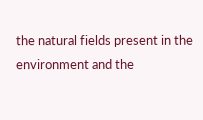the natural fields present in the environment and the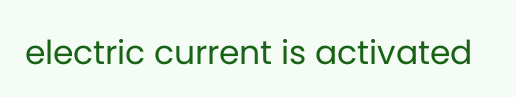electric current is activated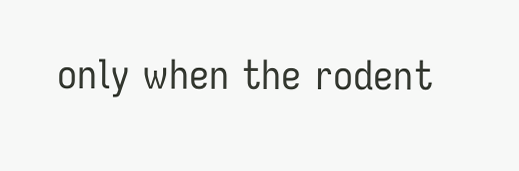only when the rodent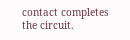contact completes the circuit.